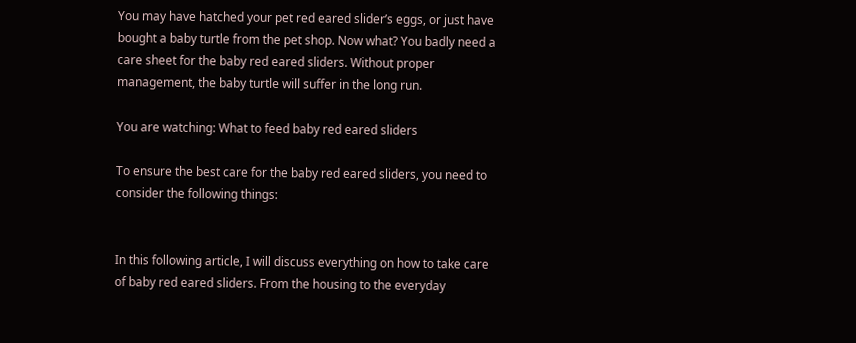You may have hatched your pet red eared slider’s eggs, or just have bought a baby turtle from the pet shop. Now what? You badly need a care sheet for the baby red eared sliders. Without proper management, the baby turtle will suffer in the long run.

You are watching: What to feed baby red eared sliders

To ensure the best care for the baby red eared sliders, you need to consider the following things:


In this following article, I will discuss everything on how to take care of baby red eared sliders. From the housing to the everyday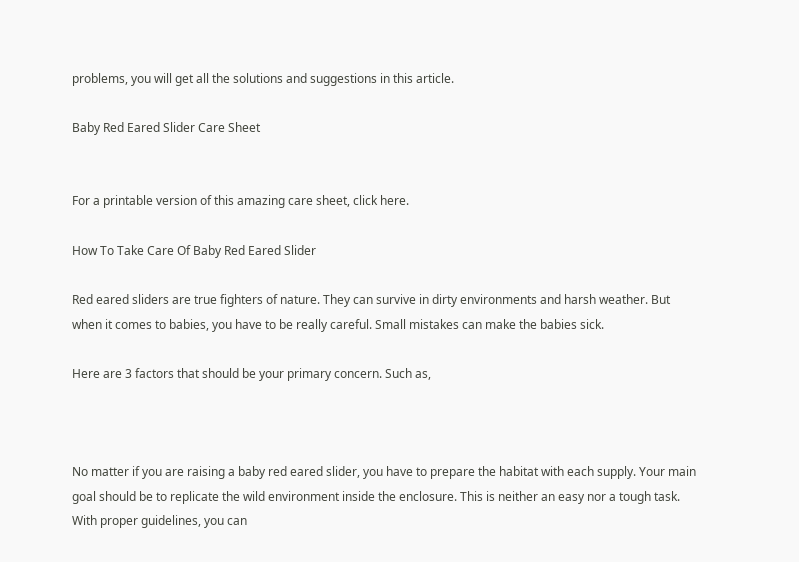problems, you will get all the solutions and suggestions in this article.

Baby Red Eared Slider Care Sheet


For a printable version of this amazing care sheet, click here.

How To Take Care Of Baby Red Eared Slider

Red eared sliders are true fighters of nature. They can survive in dirty environments and harsh weather. But when it comes to babies, you have to be really careful. Small mistakes can make the babies sick.

Here are 3 factors that should be your primary concern. Such as,



No matter if you are raising a baby red eared slider, you have to prepare the habitat with each supply. Your main goal should be to replicate the wild environment inside the enclosure. This is neither an easy nor a tough task. With proper guidelines, you can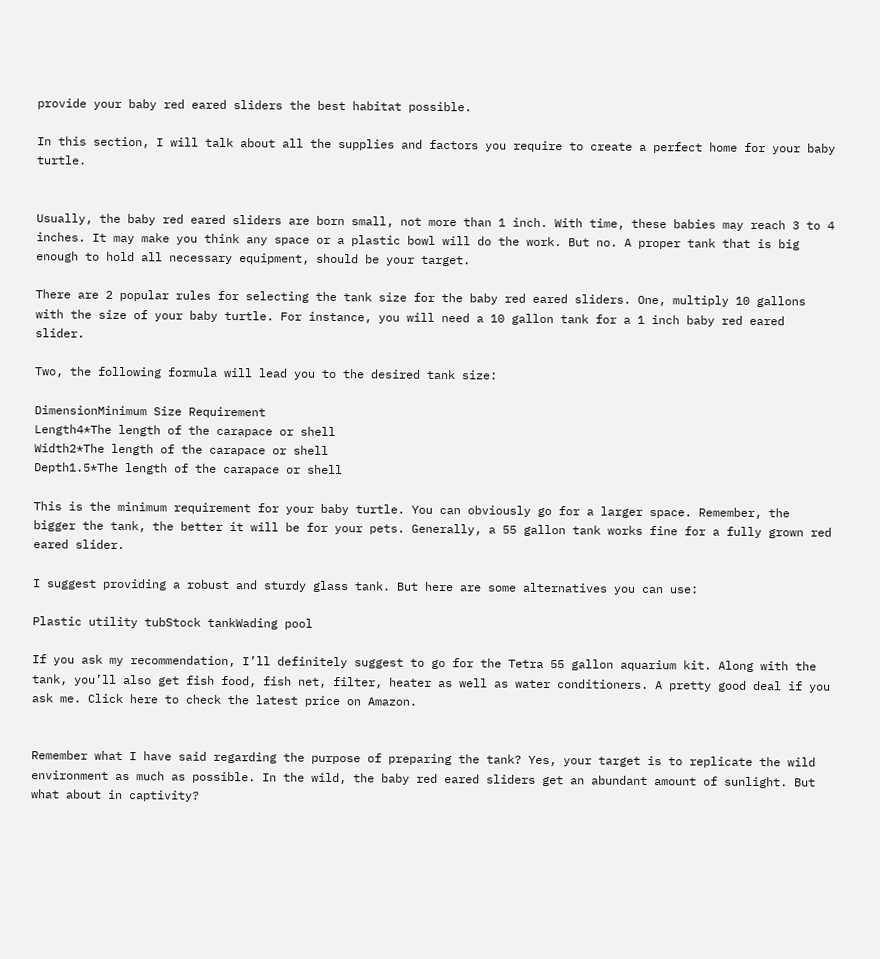provide your baby red eared sliders the best habitat possible.

In this section, I will talk about all the supplies and factors you require to create a perfect home for your baby turtle.


Usually, the baby red eared sliders are born small, not more than 1 inch. With time, these babies may reach 3 to 4 inches. It may make you think any space or a plastic bowl will do the work. But no. A proper tank that is big enough to hold all necessary equipment, should be your target.

There are 2 popular rules for selecting the tank size for the baby red eared sliders. One, multiply 10 gallons with the size of your baby turtle. For instance, you will need a 10 gallon tank for a 1 inch baby red eared slider.

Two, the following formula will lead you to the desired tank size:

DimensionMinimum Size Requirement
Length4*The length of the carapace or shell
Width2*The length of the carapace or shell
Depth1.5*The length of the carapace or shell

This is the minimum requirement for your baby turtle. You can obviously go for a larger space. Remember, the bigger the tank, the better it will be for your pets. Generally, a 55 gallon tank works fine for a fully grown red eared slider.

I suggest providing a robust and sturdy glass tank. But here are some alternatives you can use:

Plastic utility tubStock tankWading pool

If you ask my recommendation, I’ll definitely suggest to go for the Tetra 55 gallon aquarium kit. Along with the tank, you’ll also get fish food, fish net, filter, heater as well as water conditioners. A pretty good deal if you ask me. Click here to check the latest price on Amazon.


Remember what I have said regarding the purpose of preparing the tank? Yes, your target is to replicate the wild environment as much as possible. In the wild, the baby red eared sliders get an abundant amount of sunlight. But what about in captivity?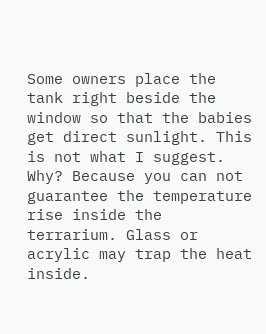Some owners place the tank right beside the window so that the babies get direct sunlight. This is not what I suggest. Why? Because you can not guarantee the temperature rise inside the terrarium. Glass or acrylic may trap the heat inside.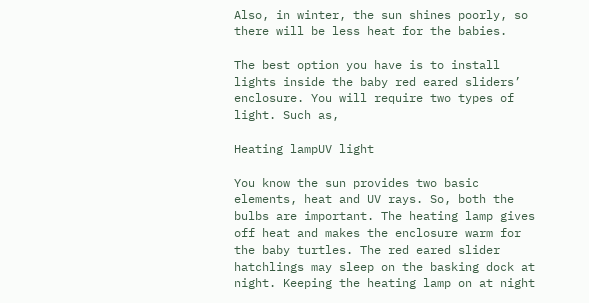Also, in winter, the sun shines poorly, so there will be less heat for the babies.

The best option you have is to install lights inside the baby red eared sliders’ enclosure. You will require two types of light. Such as,

Heating lampUV light

You know the sun provides two basic elements, heat and UV rays. So, both the bulbs are important. The heating lamp gives off heat and makes the enclosure warm for the baby turtles. The red eared slider hatchlings may sleep on the basking dock at night. Keeping the heating lamp on at night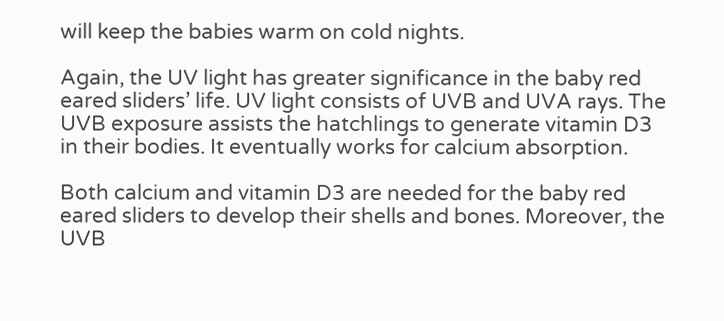will keep the babies warm on cold nights.

Again, the UV light has greater significance in the baby red eared sliders’ life. UV light consists of UVB and UVA rays. The UVB exposure assists the hatchlings to generate vitamin D3 in their bodies. It eventually works for calcium absorption.

Both calcium and vitamin D3 are needed for the baby red eared sliders to develop their shells and bones. Moreover, the UVB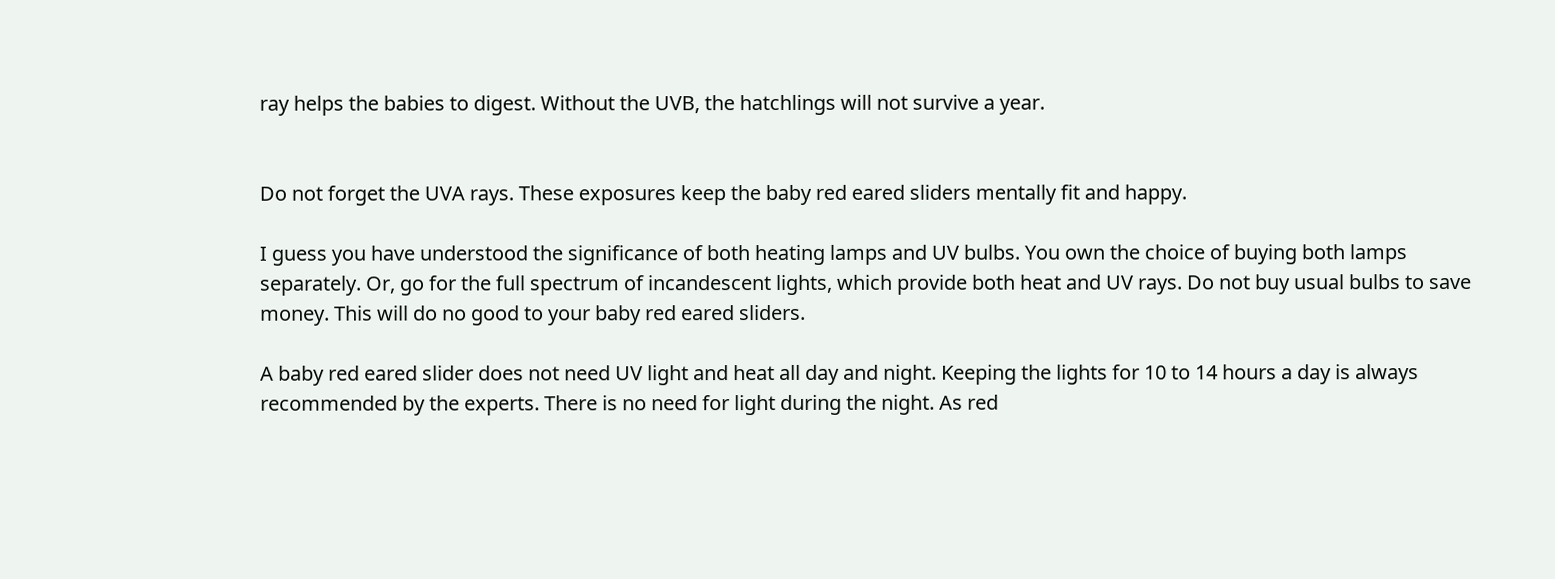ray helps the babies to digest. Without the UVB, the hatchlings will not survive a year.


Do not forget the UVA rays. These exposures keep the baby red eared sliders mentally fit and happy.

I guess you have understood the significance of both heating lamps and UV bulbs. You own the choice of buying both lamps separately. Or, go for the full spectrum of incandescent lights, which provide both heat and UV rays. Do not buy usual bulbs to save money. This will do no good to your baby red eared sliders.

A baby red eared slider does not need UV light and heat all day and night. Keeping the lights for 10 to 14 hours a day is always recommended by the experts. There is no need for light during the night. As red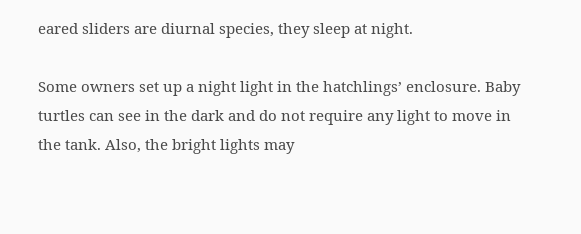eared sliders are diurnal species, they sleep at night.

Some owners set up a night light in the hatchlings’ enclosure. Baby turtles can see in the dark and do not require any light to move in the tank. Also, the bright lights may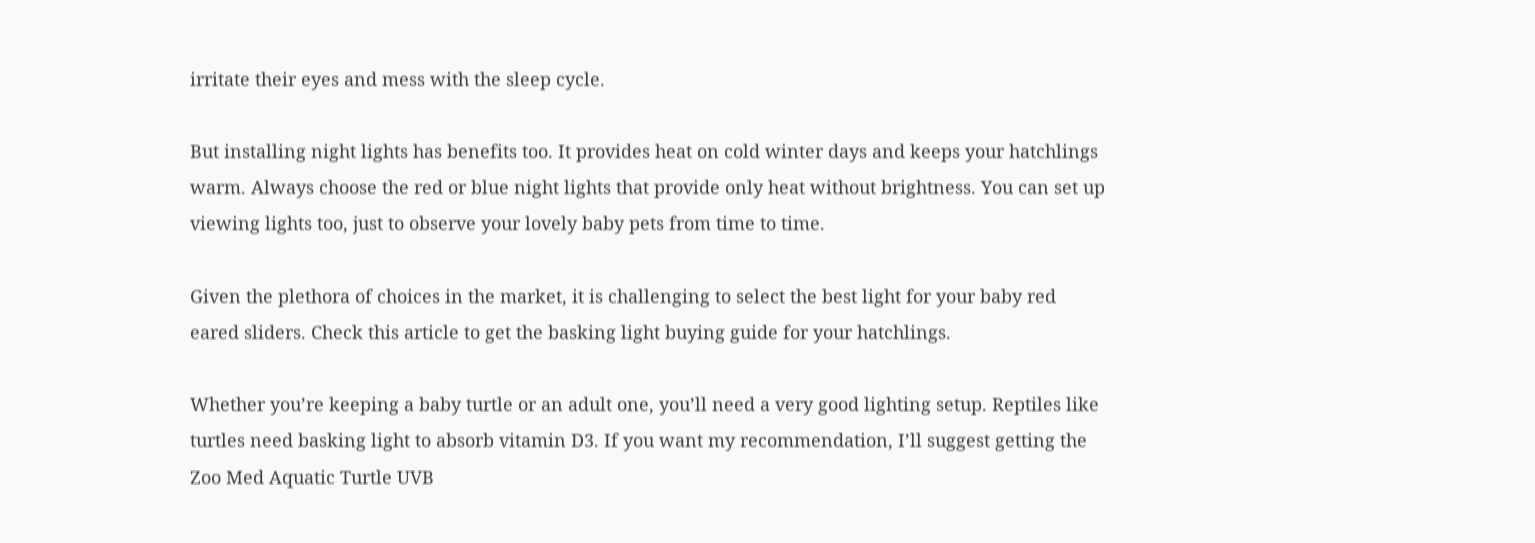irritate their eyes and mess with the sleep cycle.

But installing night lights has benefits too. It provides heat on cold winter days and keeps your hatchlings warm. Always choose the red or blue night lights that provide only heat without brightness. You can set up viewing lights too, just to observe your lovely baby pets from time to time.

Given the plethora of choices in the market, it is challenging to select the best light for your baby red eared sliders. Check this article to get the basking light buying guide for your hatchlings.

Whether you’re keeping a baby turtle or an adult one, you’ll need a very good lighting setup. Reptiles like turtles need basking light to absorb vitamin D3. If you want my recommendation, I’ll suggest getting the Zoo Med Aquatic Turtle UVB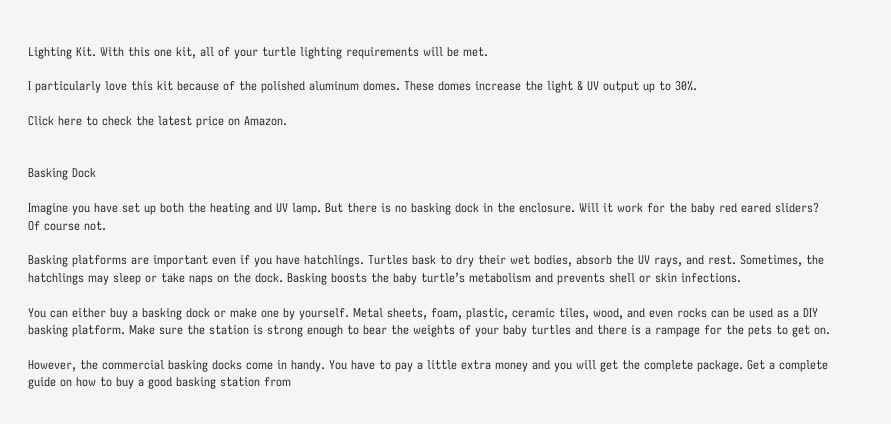Lighting Kit. With this one kit, all of your turtle lighting requirements will be met.

I particularly love this kit because of the polished aluminum domes. These domes increase the light & UV output up to 30%.

Click here to check the latest price on Amazon.


Basking Dock

Imagine you have set up both the heating and UV lamp. But there is no basking dock in the enclosure. Will it work for the baby red eared sliders? Of course not.

Basking platforms are important even if you have hatchlings. Turtles bask to dry their wet bodies, absorb the UV rays, and rest. Sometimes, the hatchlings may sleep or take naps on the dock. Basking boosts the baby turtle’s metabolism and prevents shell or skin infections.

You can either buy a basking dock or make one by yourself. Metal sheets, foam, plastic, ceramic tiles, wood, and even rocks can be used as a DIY basking platform. Make sure the station is strong enough to bear the weights of your baby turtles and there is a rampage for the pets to get on.

However, the commercial basking docks come in handy. You have to pay a little extra money and you will get the complete package. Get a complete guide on how to buy a good basking station from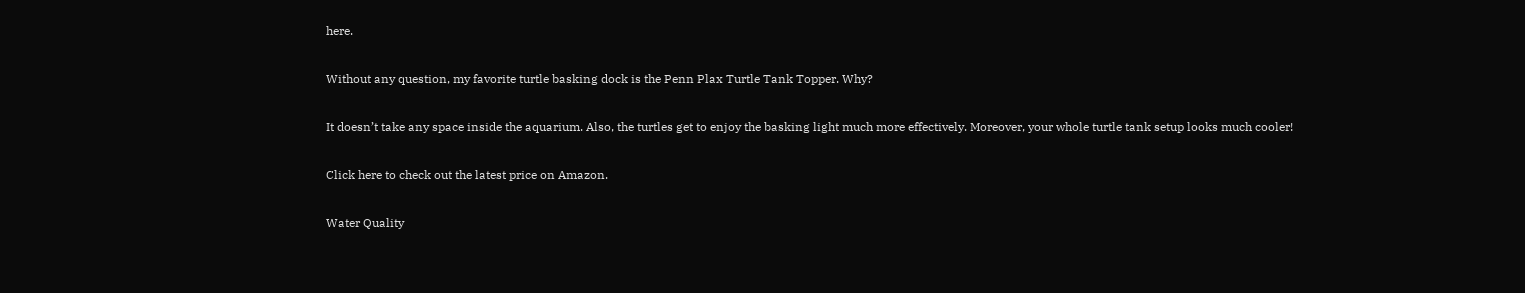here.

Without any question, my favorite turtle basking dock is the Penn Plax Turtle Tank Topper. Why?

It doesn’t take any space inside the aquarium. Also, the turtles get to enjoy the basking light much more effectively. Moreover, your whole turtle tank setup looks much cooler!

Click here to check out the latest price on Amazon.

Water Quality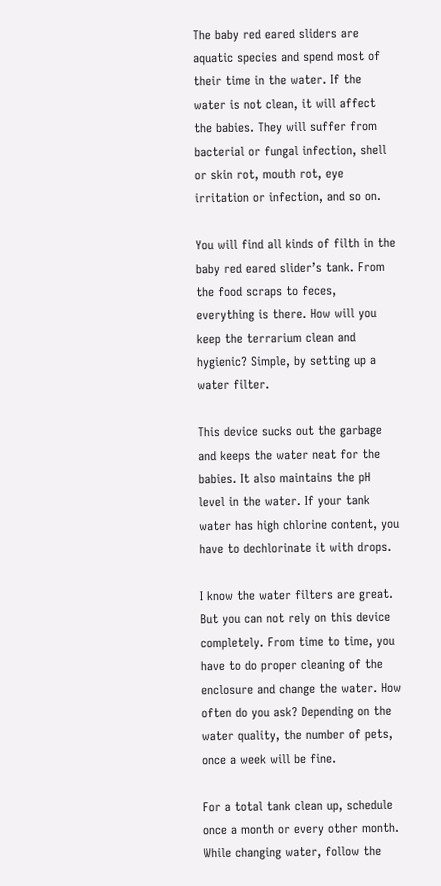The baby red eared sliders are aquatic species and spend most of their time in the water. If the water is not clean, it will affect the babies. They will suffer from bacterial or fungal infection, shell or skin rot, mouth rot, eye irritation or infection, and so on.

You will find all kinds of filth in the baby red eared slider’s tank. From the food scraps to feces, everything is there. How will you keep the terrarium clean and hygienic? Simple, by setting up a water filter.

This device sucks out the garbage and keeps the water neat for the babies. It also maintains the pH level in the water. If your tank water has high chlorine content, you have to dechlorinate it with drops.

I know the water filters are great. But you can not rely on this device completely. From time to time, you have to do proper cleaning of the enclosure and change the water. How often do you ask? Depending on the water quality, the number of pets, once a week will be fine.

For a total tank clean up, schedule once a month or every other month. While changing water, follow the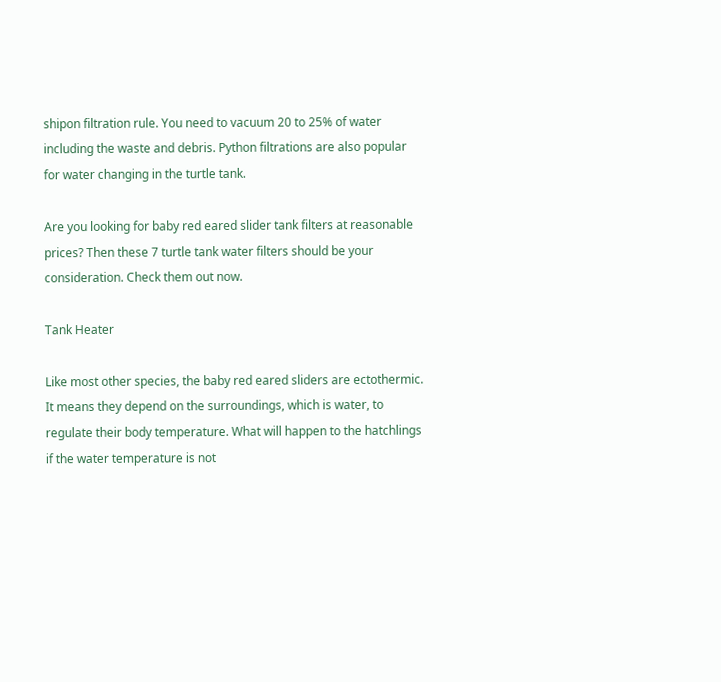shipon filtration rule. You need to vacuum 20 to 25% of water including the waste and debris. Python filtrations are also popular for water changing in the turtle tank.

Are you looking for baby red eared slider tank filters at reasonable prices? Then these 7 turtle tank water filters should be your consideration. Check them out now.

Tank Heater

Like most other species, the baby red eared sliders are ectothermic. It means they depend on the surroundings, which is water, to regulate their body temperature. What will happen to the hatchlings if the water temperature is not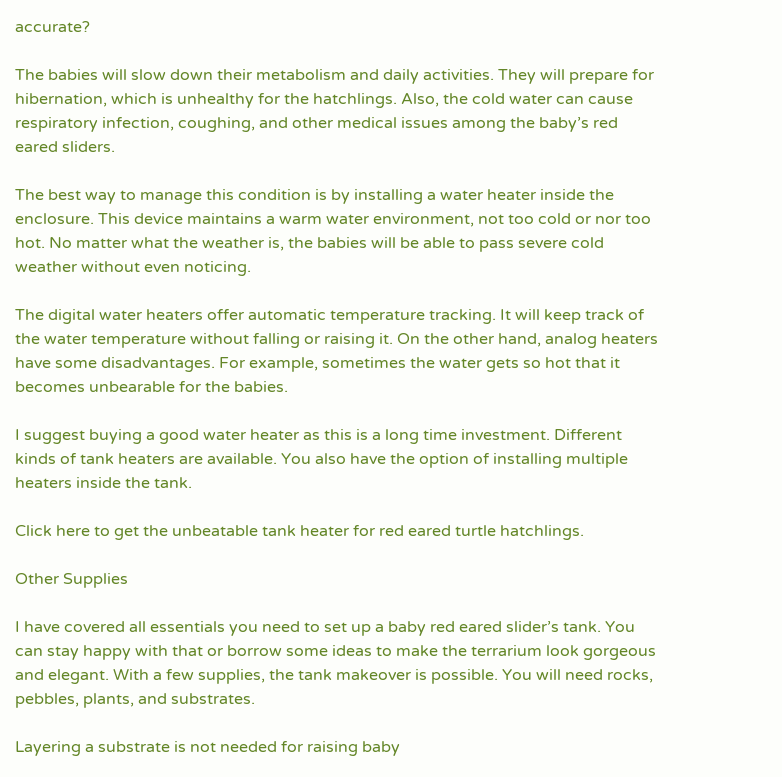accurate?

The babies will slow down their metabolism and daily activities. They will prepare for hibernation, which is unhealthy for the hatchlings. Also, the cold water can cause respiratory infection, coughing, and other medical issues among the baby’s red eared sliders.

The best way to manage this condition is by installing a water heater inside the enclosure. This device maintains a warm water environment, not too cold or nor too hot. No matter what the weather is, the babies will be able to pass severe cold weather without even noticing.

The digital water heaters offer automatic temperature tracking. It will keep track of the water temperature without falling or raising it. On the other hand, analog heaters have some disadvantages. For example, sometimes the water gets so hot that it becomes unbearable for the babies.

I suggest buying a good water heater as this is a long time investment. Different kinds of tank heaters are available. You also have the option of installing multiple heaters inside the tank.

Click here to get the unbeatable tank heater for red eared turtle hatchlings.

Other Supplies

I have covered all essentials you need to set up a baby red eared slider’s tank. You can stay happy with that or borrow some ideas to make the terrarium look gorgeous and elegant. With a few supplies, the tank makeover is possible. You will need rocks, pebbles, plants, and substrates.

Layering a substrate is not needed for raising baby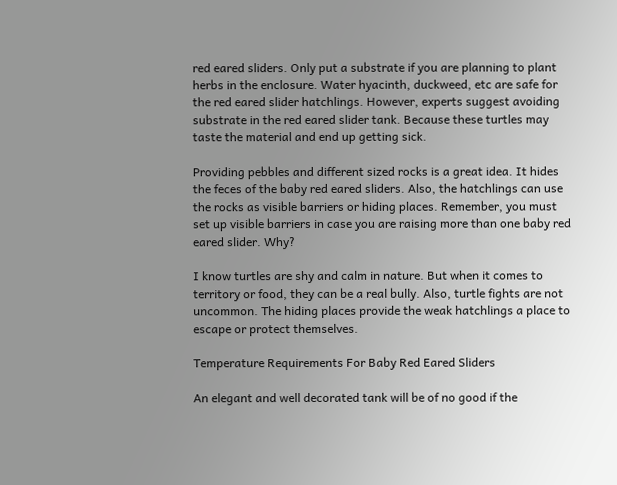red eared sliders. Only put a substrate if you are planning to plant herbs in the enclosure. Water hyacinth, duckweed, etc are safe for the red eared slider hatchlings. However, experts suggest avoiding substrate in the red eared slider tank. Because these turtles may taste the material and end up getting sick.

Providing pebbles and different sized rocks is a great idea. It hides the feces of the baby red eared sliders. Also, the hatchlings can use the rocks as visible barriers or hiding places. Remember, you must set up visible barriers in case you are raising more than one baby red eared slider. Why?

I know turtles are shy and calm in nature. But when it comes to territory or food, they can be a real bully. Also, turtle fights are not uncommon. The hiding places provide the weak hatchlings a place to escape or protect themselves.

Temperature Requirements For Baby Red Eared Sliders

An elegant and well decorated tank will be of no good if the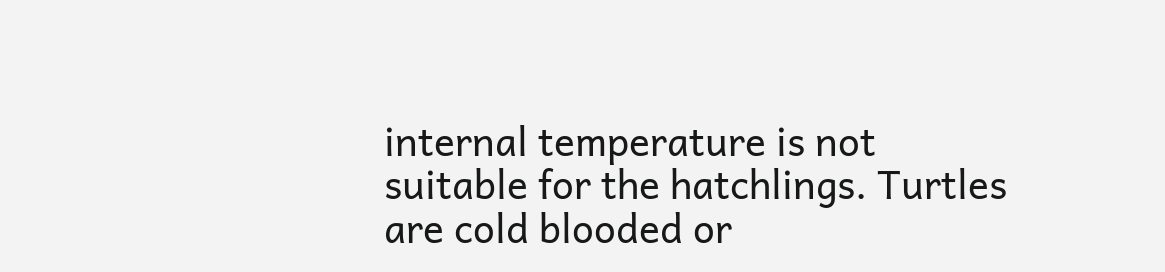internal temperature is not suitable for the hatchlings. Turtles are cold blooded or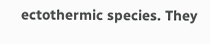ectothermic species. They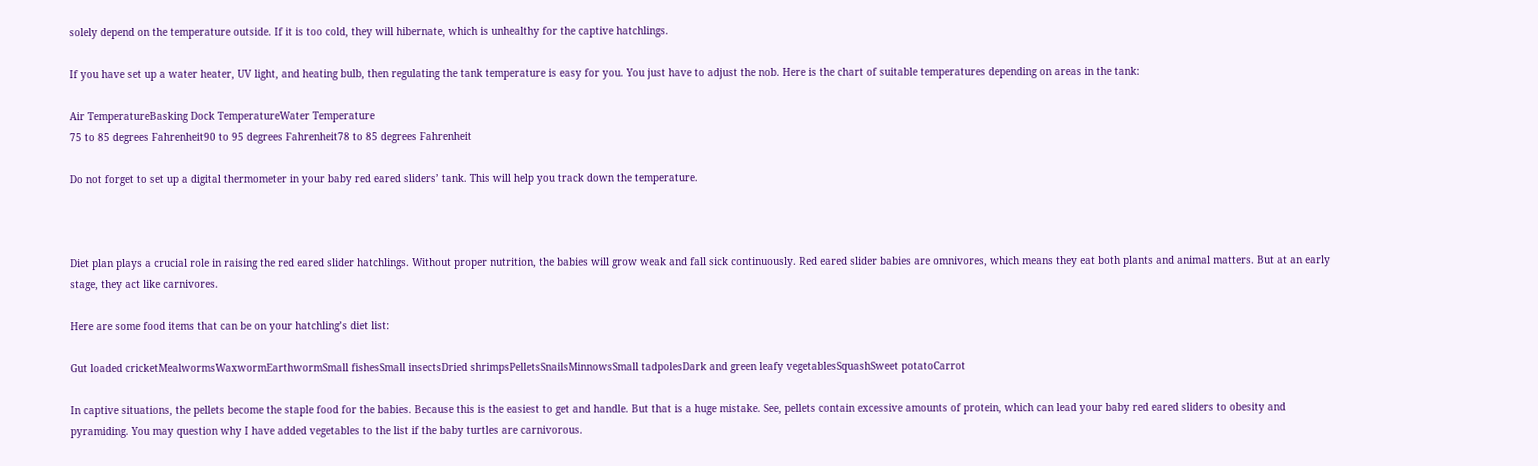solely depend on the temperature outside. If it is too cold, they will hibernate, which is unhealthy for the captive hatchlings.

If you have set up a water heater, UV light, and heating bulb, then regulating the tank temperature is easy for you. You just have to adjust the nob. Here is the chart of suitable temperatures depending on areas in the tank:

Air TemperatureBasking Dock TemperatureWater Temperature
75 to 85 degrees Fahrenheit90 to 95 degrees Fahrenheit78 to 85 degrees Fahrenheit

Do not forget to set up a digital thermometer in your baby red eared sliders’ tank. This will help you track down the temperature.



Diet plan plays a crucial role in raising the red eared slider hatchlings. Without proper nutrition, the babies will grow weak and fall sick continuously. Red eared slider babies are omnivores, which means they eat both plants and animal matters. But at an early stage, they act like carnivores.

Here are some food items that can be on your hatchling’s diet list:

Gut loaded cricketMealwormsWaxwormEarthwormSmall fishesSmall insectsDried shrimpsPelletsSnailsMinnowsSmall tadpolesDark and green leafy vegetablesSquashSweet potatoCarrot

In captive situations, the pellets become the staple food for the babies. Because this is the easiest to get and handle. But that is a huge mistake. See, pellets contain excessive amounts of protein, which can lead your baby red eared sliders to obesity and pyramiding. You may question why I have added vegetables to the list if the baby turtles are carnivorous.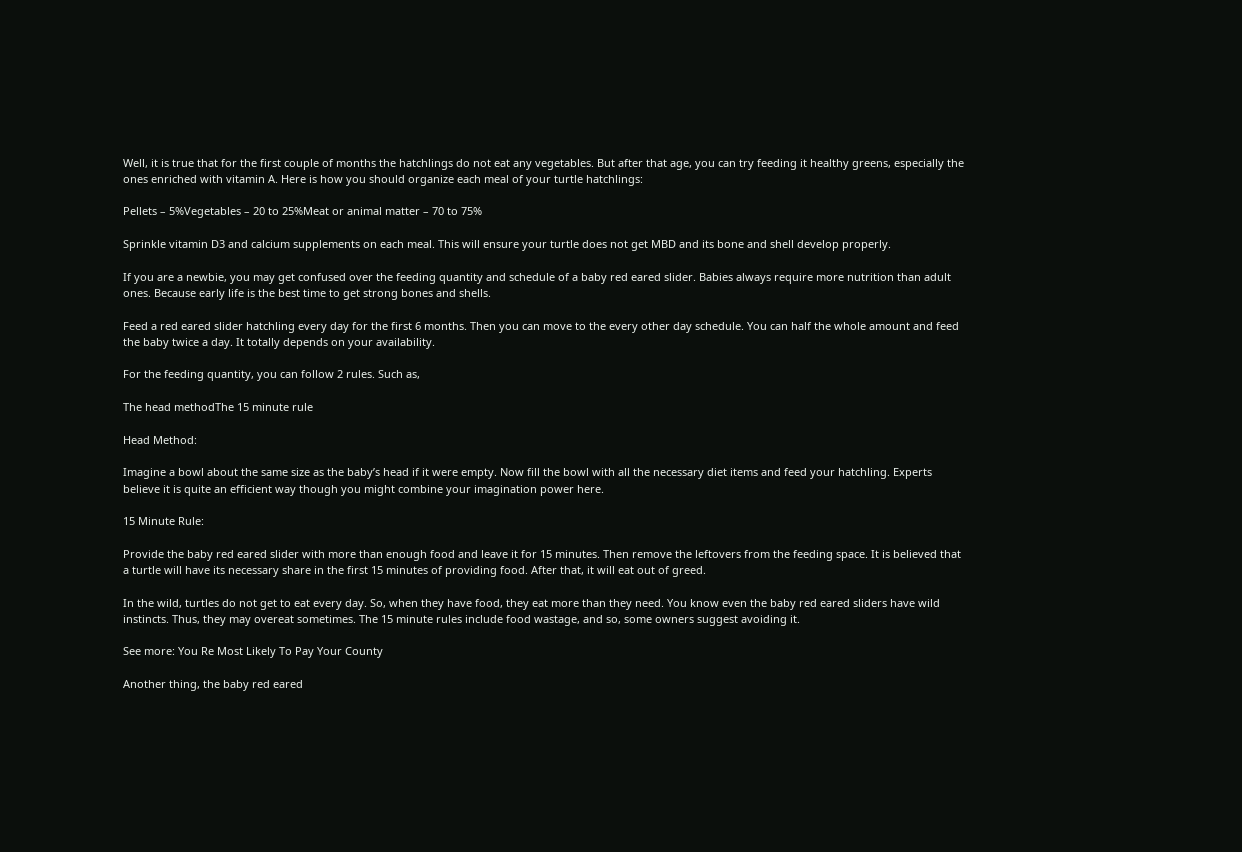Well, it is true that for the first couple of months the hatchlings do not eat any vegetables. But after that age, you can try feeding it healthy greens, especially the ones enriched with vitamin A. Here is how you should organize each meal of your turtle hatchlings:

Pellets – 5%Vegetables – 20 to 25%Meat or animal matter – 70 to 75%

Sprinkle vitamin D3 and calcium supplements on each meal. This will ensure your turtle does not get MBD and its bone and shell develop properly.

If you are a newbie, you may get confused over the feeding quantity and schedule of a baby red eared slider. Babies always require more nutrition than adult ones. Because early life is the best time to get strong bones and shells.

Feed a red eared slider hatchling every day for the first 6 months. Then you can move to the every other day schedule. You can half the whole amount and feed the baby twice a day. It totally depends on your availability.

For the feeding quantity, you can follow 2 rules. Such as,

The head methodThe 15 minute rule

Head Method:

Imagine a bowl about the same size as the baby’s head if it were empty. Now fill the bowl with all the necessary diet items and feed your hatchling. Experts believe it is quite an efficient way though you might combine your imagination power here.

15 Minute Rule:

Provide the baby red eared slider with more than enough food and leave it for 15 minutes. Then remove the leftovers from the feeding space. It is believed that a turtle will have its necessary share in the first 15 minutes of providing food. After that, it will eat out of greed.

In the wild, turtles do not get to eat every day. So, when they have food, they eat more than they need. You know even the baby red eared sliders have wild instincts. Thus, they may overeat sometimes. The 15 minute rules include food wastage, and so, some owners suggest avoiding it.

See more: You Re Most Likely To Pay Your County

Another thing, the baby red eared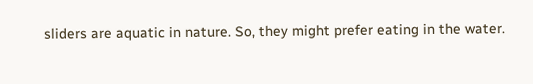sliders are aquatic in nature. So, they might prefer eating in the water.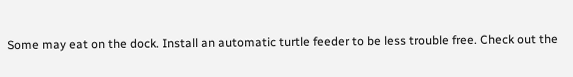Some may eat on the dock. Install an automatic turtle feeder to be less trouble free. Check out the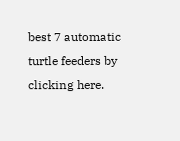best 7 automatic turtle feeders by clicking here.